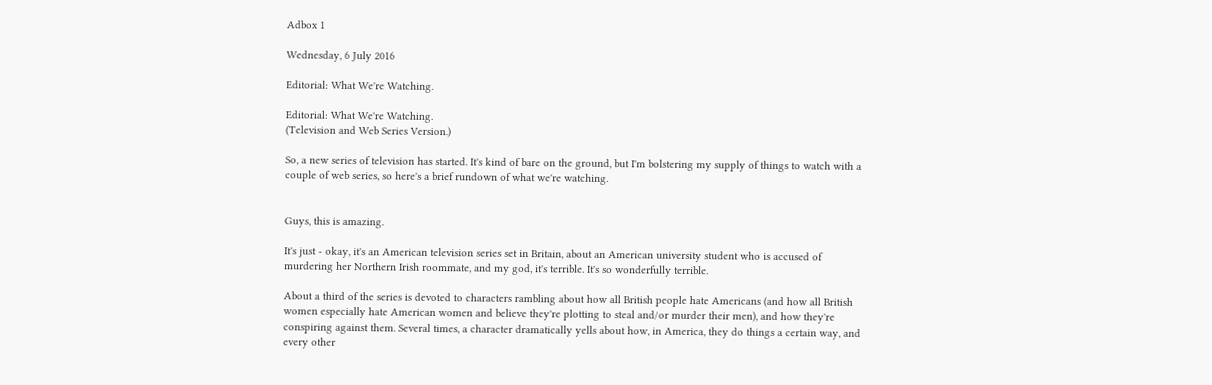Adbox 1

Wednesday, 6 July 2016

Editorial: What We're Watching.

Editorial: What We're Watching.
(Television and Web Series Version.)

So, a new series of television has started. It's kind of bare on the ground, but I'm bolstering my supply of things to watch with a couple of web series, so here's a brief rundown of what we're watching.


Guys, this is amazing.

It's just - okay, it's an American television series set in Britain, about an American university student who is accused of murdering her Northern Irish roommate, and my god, it's terrible. It's so wonderfully terrible.

About a third of the series is devoted to characters rambling about how all British people hate Americans (and how all British women especially hate American women and believe they're plotting to steal and/or murder their men), and how they're conspiring against them. Several times, a character dramatically yells about how, in America, they do things a certain way, and every other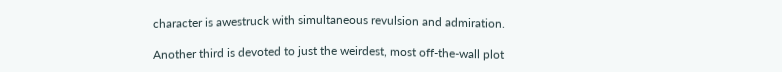character is awestruck with simultaneous revulsion and admiration.

Another third is devoted to just the weirdest, most off-the-wall plot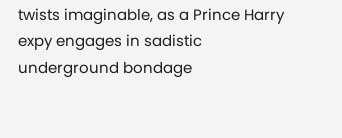twists imaginable, as a Prince Harry expy engages in sadistic underground bondage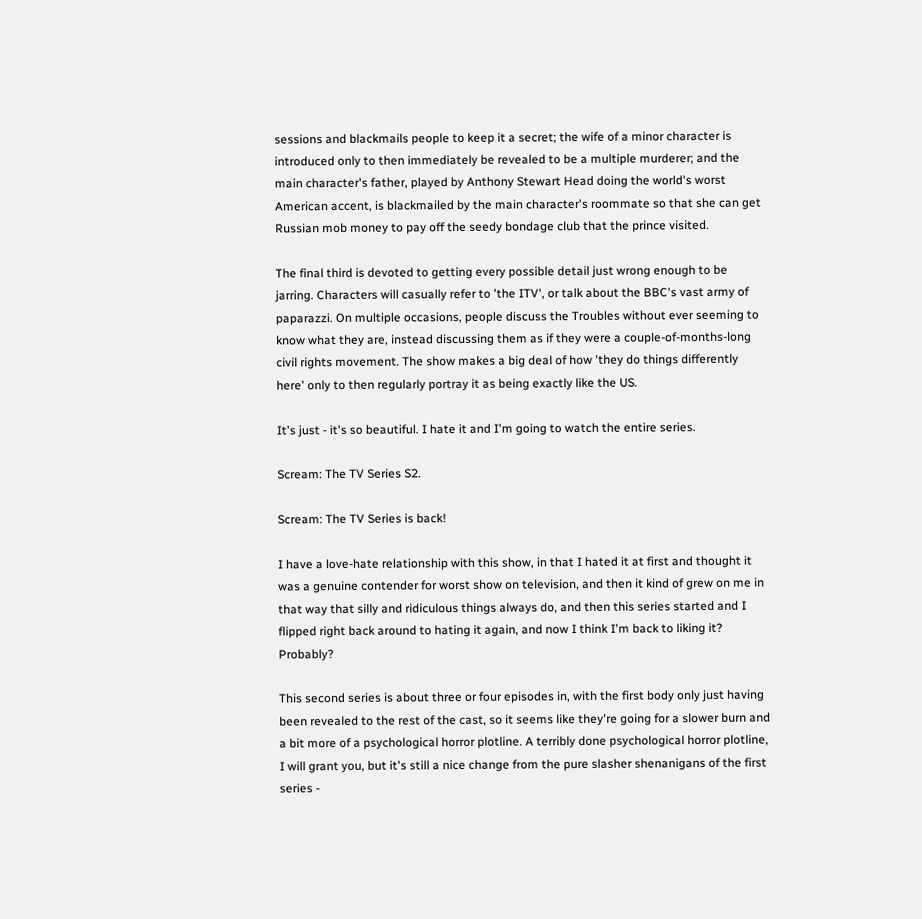sessions and blackmails people to keep it a secret; the wife of a minor character is introduced only to then immediately be revealed to be a multiple murderer; and the main character's father, played by Anthony Stewart Head doing the world's worst American accent, is blackmailed by the main character's roommate so that she can get Russian mob money to pay off the seedy bondage club that the prince visited.

The final third is devoted to getting every possible detail just wrong enough to be jarring. Characters will casually refer to 'the ITV', or talk about the BBC's vast army of paparazzi. On multiple occasions, people discuss the Troubles without ever seeming to know what they are, instead discussing them as if they were a couple-of-months-long civil rights movement. The show makes a big deal of how 'they do things differently here' only to then regularly portray it as being exactly like the US.

It's just - it's so beautiful. I hate it and I'm going to watch the entire series.

Scream: The TV Series S2.

Scream: The TV Series is back!

I have a love-hate relationship with this show, in that I hated it at first and thought it was a genuine contender for worst show on television, and then it kind of grew on me in that way that silly and ridiculous things always do, and then this series started and I flipped right back around to hating it again, and now I think I'm back to liking it? Probably?

This second series is about three or four episodes in, with the first body only just having been revealed to the rest of the cast, so it seems like they're going for a slower burn and a bit more of a psychological horror plotline. A terribly done psychological horror plotline, I will grant you, but it's still a nice change from the pure slasher shenanigans of the first series -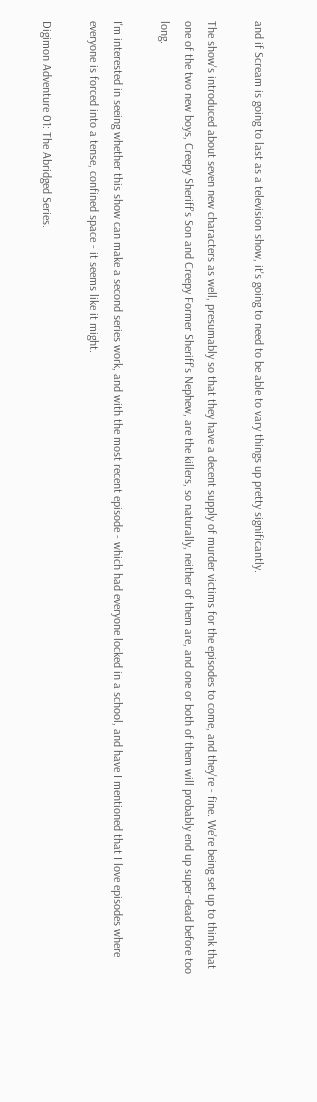and if Scream is going to last as a television show, it's going to need to be able to vary things up pretty significantly.

The show's introduced about seven new characters as well, presumably so that they have a decent supply of murder victims for the episodes to come, and they're - fine. We're being set up to think that one of the two new boys, Creepy Sheriff's Son and Creepy Former Sheriff's Nephew, are the killers, so naturally, neither of them are, and one or both of them will probably end up super-dead before too long.

I'm interested in seeing whether this show can make a second series work, and with the most recent episode - which had everyone locked in a school, and have I mentioned that I love episodes where everyone is forced into a tense, confined space - it seems like it might.

Digimon Adventure 01: The Abridged Series.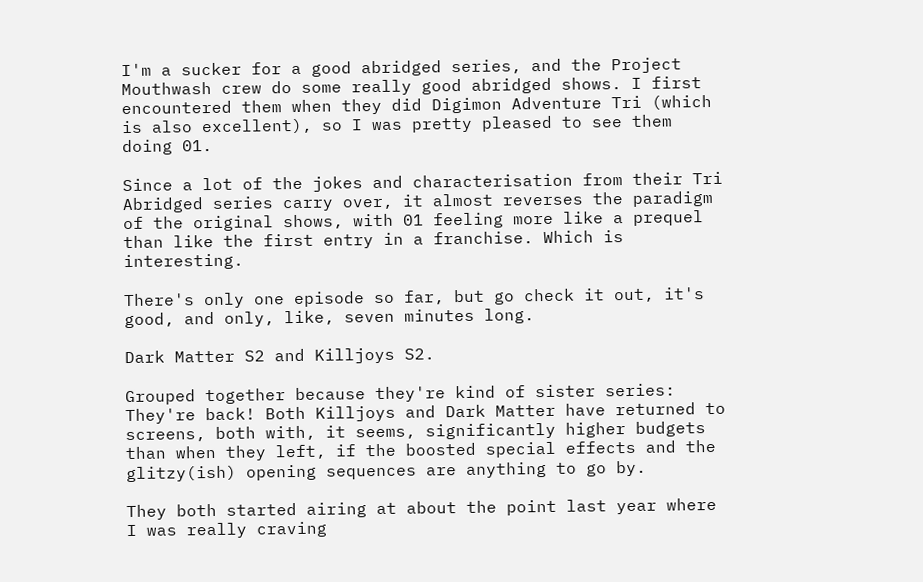I'm a sucker for a good abridged series, and the Project Mouthwash crew do some really good abridged shows. I first encountered them when they did Digimon Adventure Tri (which is also excellent), so I was pretty pleased to see them doing 01.

Since a lot of the jokes and characterisation from their Tri Abridged series carry over, it almost reverses the paradigm of the original shows, with 01 feeling more like a prequel than like the first entry in a franchise. Which is interesting.

There's only one episode so far, but go check it out, it's good, and only, like, seven minutes long.

Dark Matter S2 and Killjoys S2.

Grouped together because they're kind of sister series: They're back! Both Killjoys and Dark Matter have returned to screens, both with, it seems, significantly higher budgets than when they left, if the boosted special effects and the glitzy(ish) opening sequences are anything to go by.

They both started airing at about the point last year where I was really craving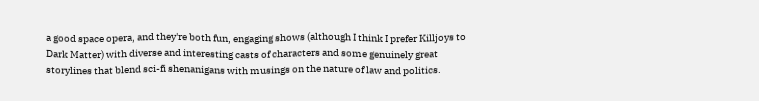a good space opera, and they're both fun, engaging shows (although I think I prefer Killjoys to Dark Matter) with diverse and interesting casts of characters and some genuinely great storylines that blend sci-fi shenanigans with musings on the nature of law and politics.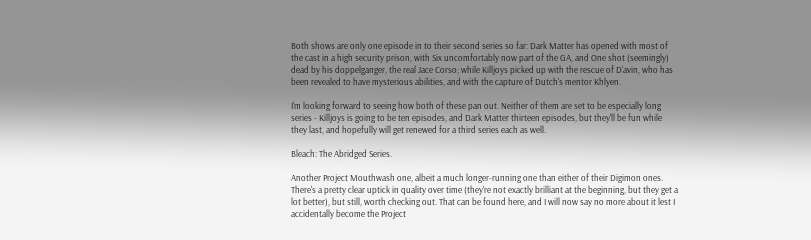Both shows are only one episode in to their second series so far: Dark Matter has opened with most of the cast in a high security prison, with Six uncomfortably now part of the GA, and One shot (seemingly) dead by his doppelganger, the real Jace Corso; while Killjoys picked up with the rescue of D'avin, who has been revealed to have mysterious abilities, and with the capture of Dutch's mentor Khlyen.

I'm looking forward to seeing how both of these pan out. Neither of them are set to be especially long series - Killjoys is going to be ten episodes, and Dark Matter thirteen episodes, but they'll be fun while they last, and hopefully will get renewed for a third series each as well.

Bleach: The Abridged Series.

Another Project Mouthwash one, albeit a much longer-running one than either of their Digimon ones. There's a pretty clear uptick in quality over time (they're not exactly brilliant at the beginning, but they get a lot better), but still, worth checking out. That can be found here, and I will now say no more about it lest I accidentally become the Project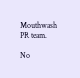Mouthwash PR team.

No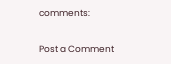comments:

Post a Comment